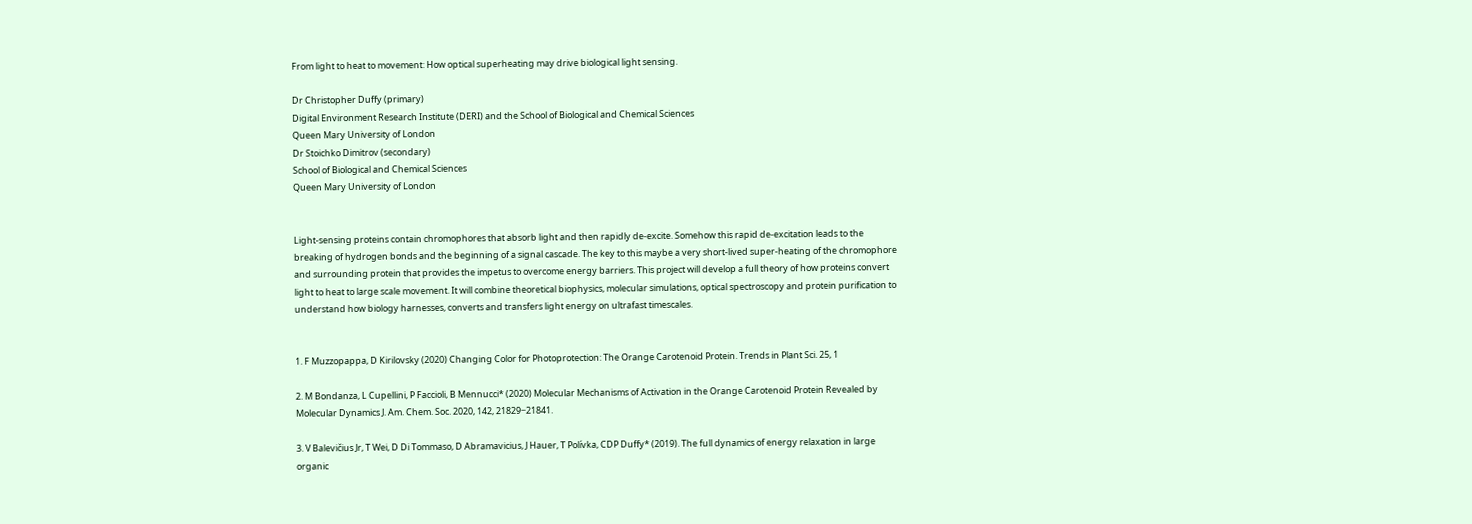From light to heat to movement: How optical superheating may drive biological light sensing.

Dr Christopher Duffy (primary)
Digital Environment Research Institute (DERI) and the School of Biological and Chemical Sciences
Queen Mary University of London
Dr Stoichko Dimitrov (secondary)
School of Biological and Chemical Sciences
Queen Mary University of London


Light-sensing proteins contain chromophores that absorb light and then rapidly de-excite. Somehow this rapid de-excitation leads to the breaking of hydrogen bonds and the beginning of a signal cascade. The key to this maybe a very short-lived super-heating of the chromophore and surrounding protein that provides the impetus to overcome energy barriers. This project will develop a full theory of how proteins convert light to heat to large scale movement. It will combine theoretical biophysics, molecular simulations, optical spectroscopy and protein purification to understand how biology harnesses, converts and transfers light energy on ultrafast timescales.


1. F Muzzopappa, D Kirilovsky (2020) Changing Color for Photoprotection: The Orange Carotenoid Protein. Trends in Plant Sci. 25, 1

2. M Bondanza, L Cupellini, P Faccioli, B Mennucci* (2020) Molecular Mechanisms of Activation in the Orange Carotenoid Protein Revealed by Molecular Dynamics J. Am. Chem. Soc. 2020, 142, 21829−21841.

3. V Balevičius Jr, T Wei, D Di Tommaso, D Abramavicius, J Hauer, T Polívka, CDP Duffy* (2019). The full dynamics of energy relaxation in large organic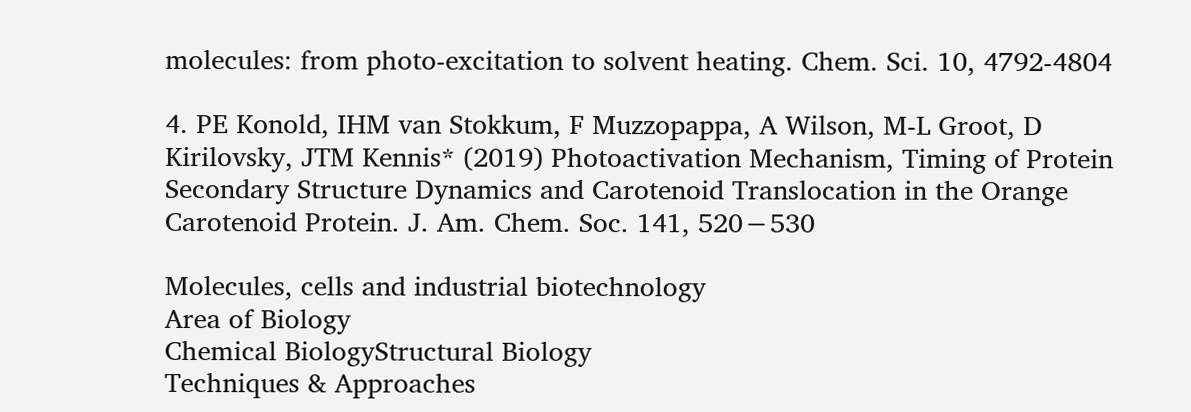molecules: from photo-excitation to solvent heating. Chem. Sci. 10, 4792-4804

4. PE Konold, IHM van Stokkum, F Muzzopappa, A Wilson, M-L Groot, D Kirilovsky, JTM Kennis* (2019) Photoactivation Mechanism, Timing of Protein Secondary Structure Dynamics and Carotenoid Translocation in the Orange Carotenoid Protein. J. Am. Chem. Soc. 141, 520−530

Molecules, cells and industrial biotechnology
Area of Biology
Chemical BiologyStructural Biology
Techniques & Approaches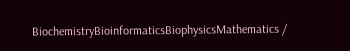BiochemistryBioinformaticsBiophysicsMathematics /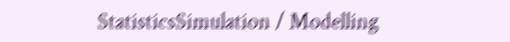StatisticsSimulation / Modelling